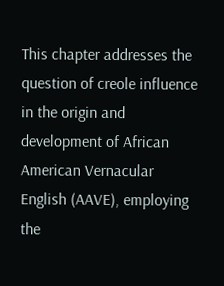This chapter addresses the question of creole influence in the origin and development of African American Vernacular English (AAVE), employing the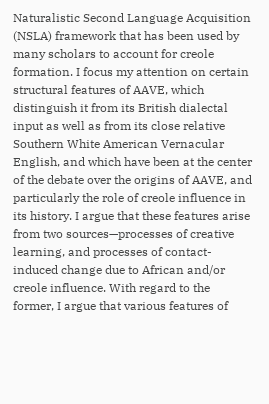Naturalistic Second Language Acquisition (NSLA) framework that has been used by many scholars to account for creole formation. I focus my attention on certain structural features of AAVE, which distinguish it from its British dialectal input as well as from its close relative Southern White American Vernacular English, and which have been at the center of the debate over the origins of AAVE, and particularly the role of creole influence in its history. I argue that these features arise from two sources—processes of creative learning, and processes of contact-induced change due to African and/or creole influence. With regard to the former, I argue that various features of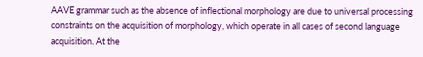AAVE grammar such as the absence of inflectional morphology are due to universal processing constraints on the acquisition of morphology, which operate in all cases of second language acquisition. At the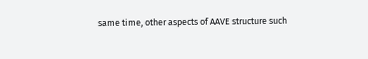same time, other aspects of AAVE structure such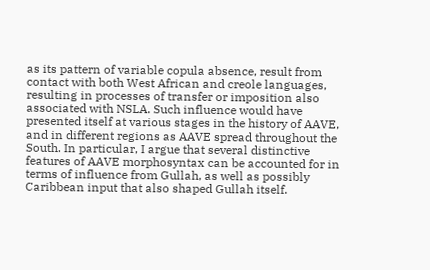as its pattern of variable copula absence, result from contact with both West African and creole languages, resulting in processes of transfer or imposition also associated with NSLA. Such influence would have presented itself at various stages in the history of AAVE, and in different regions as AAVE spread throughout the South. In particular, I argue that several distinctive features of AAVE morphosyntax can be accounted for in terms of influence from Gullah, as well as possibly Caribbean input that also shaped Gullah itself.